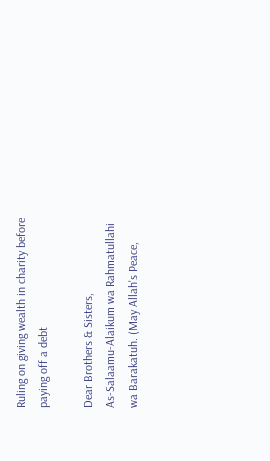Ruling on giving wealth in charity before paying off a debt

Dear Brothers & Sisters,
As-Salaamu-Alaikum wa Rahmatullahi wa Barakatuh. (May Allah's Peace,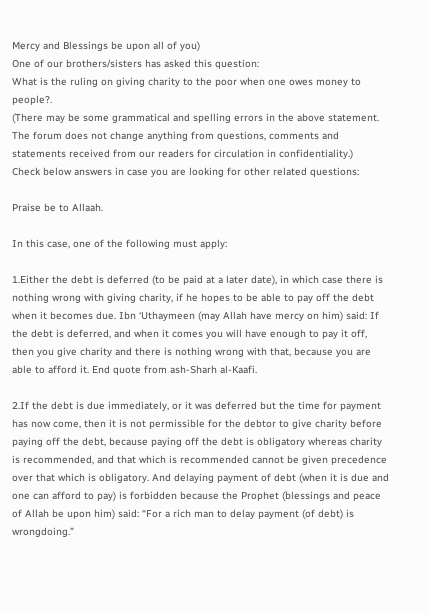Mercy and Blessings be upon all of you)
One of our brothers/sisters has asked this question:
What is the ruling on giving charity to the poor when one owes money to people?.
(There may be some grammatical and spelling errors in the above statement. The forum does not change anything from questions, comments and statements received from our readers for circulation in confidentiality.)
Check below answers in case you are looking for other related questions:

Praise be to Allaah.

In this case, one of the following must apply:

1.Either the debt is deferred (to be paid at a later date), in which case there is nothing wrong with giving charity, if he hopes to be able to pay off the debt when it becomes due. Ibn ‘Uthaymeen (may Allah have mercy on him) said: If the debt is deferred, and when it comes you will have enough to pay it off, then you give charity and there is nothing wrong with that, because you are able to afford it. End quote from ash-Sharh al-Kaafi.

2.If the debt is due immediately, or it was deferred but the time for payment has now come, then it is not permissible for the debtor to give charity before paying off the debt, because paying off the debt is obligatory whereas charity is recommended, and that which is recommended cannot be given precedence over that which is obligatory. And delaying payment of debt (when it is due and one can afford to pay) is forbidden because the Prophet (blessings and peace of Allah be upon him) said: “For a rich man to delay payment (of debt) is wrongdoing.”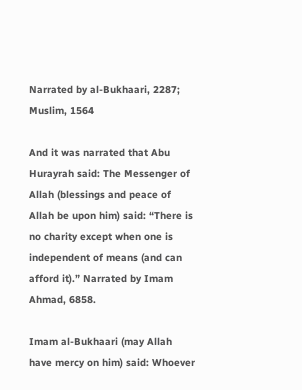Narrated by al-Bukhaari, 2287; Muslim, 1564

And it was narrated that Abu Hurayrah said: The Messenger of Allah (blessings and peace of Allah be upon him) said: “There is no charity except when one is independent of means (and can afford it).” Narrated by Imam Ahmad, 6858.

Imam al-Bukhaari (may Allah have mercy on him) said: Whoever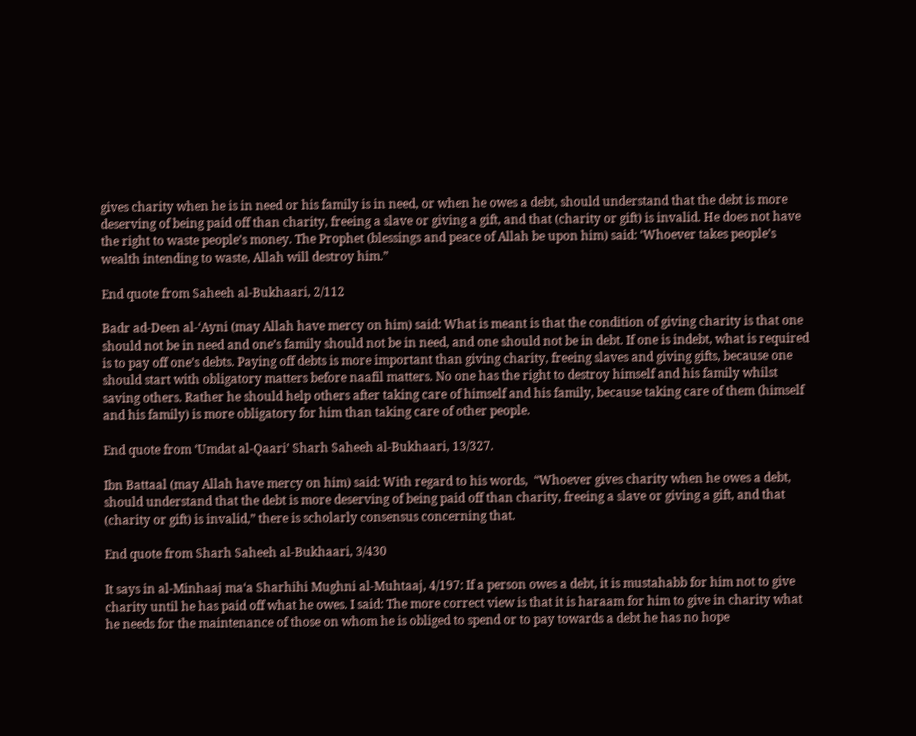gives charity when he is in need or his family is in need, or when he owes a debt, should understand that the debt is more deserving of being paid off than charity, freeing a slave or giving a gift, and that (charity or gift) is invalid. He does not have the right to waste people’s money. The Prophet (blessings and peace of Allah be upon him) said: ‘Whoever takes people’s wealth intending to waste, Allah will destroy him.”

End quote from Saheeh al-Bukhaari, 2/112

Badr ad-Deen al-‘Ayni (may Allah have mercy on him) said: What is meant is that the condition of giving charity is that one should not be in need and one’s family should not be in need, and one should not be in debt. If one is indebt, what is required is to pay off one’s debts. Paying off debts is more important than giving charity, freeing slaves and giving gifts, because one should start with obligatory matters before naafil matters. No one has the right to destroy himself and his family whilst saving others. Rather he should help others after taking care of himself and his family, because taking care of them (himself and his family) is more obligatory for him than taking care of other people.

End quote from ‘Umdat al-Qaari’ Sharh Saheeh al-Bukhaari, 13/327.

Ibn Battaal (may Allah have mercy on him) said: With regard to his words,  “Whoever gives charity when he owes a debt, should understand that the debt is more deserving of being paid off than charity, freeing a slave or giving a gift, and that (charity or gift) is invalid,” there is scholarly consensus concerning that.

End quote from Sharh Saheeh al-Bukhaari, 3/430

It says in al-Minhaaj ma‘a Sharhihi Mughni al-Muhtaaj, 4/197: If a person owes a debt, it is mustahabb for him not to give charity until he has paid off what he owes. I said: The more correct view is that it is haraam for him to give in charity what he needs for the maintenance of those on whom he is obliged to spend or to pay towards a debt he has no hope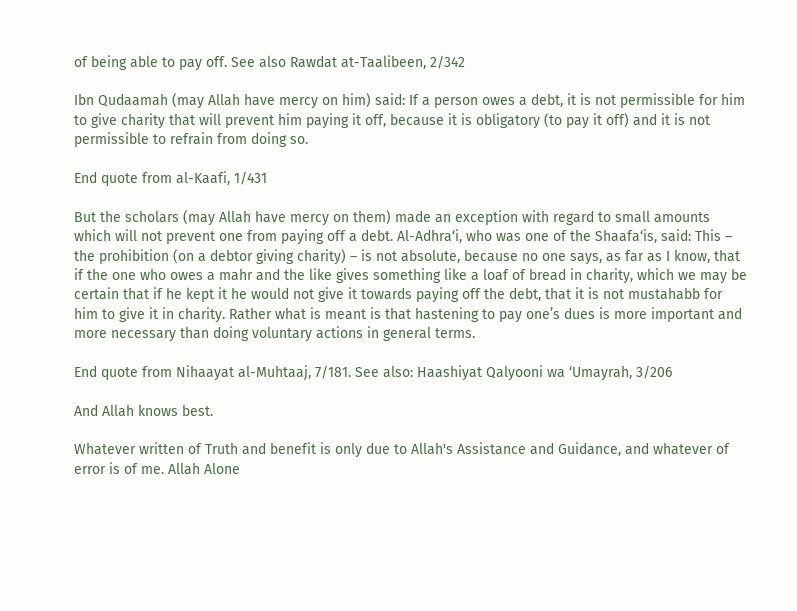of being able to pay off. See also Rawdat at-Taalibeen, 2/342

Ibn Qudaamah (may Allah have mercy on him) said: If a person owes a debt, it is not permissible for him to give charity that will prevent him paying it off, because it is obligatory (to pay it off) and it is not permissible to refrain from doing so.

End quote from al-Kaafi, 1/431

But the scholars (may Allah have mercy on them) made an exception with regard to small amounts which will not prevent one from paying off a debt. Al-Adhra‘i, who was one of the Shaafa‘is, said: This – the prohibition (on a debtor giving charity) – is not absolute, because no one says, as far as I know, that if the one who owes a mahr and the like gives something like a loaf of bread in charity, which we may be certain that if he kept it he would not give it towards paying off the debt, that it is not mustahabb for him to give it in charity. Rather what is meant is that hastening to pay one’s dues is more important and more necessary than doing voluntary actions in general terms.

End quote from Nihaayat al-Muhtaaj, 7/181. See also: Haashiyat Qalyooni wa ‘Umayrah, 3/206

And Allah knows best.

Whatever written of Truth and benefit is only due to Allah's Assistance and Guidance, and whatever of error is of me. Allah Alone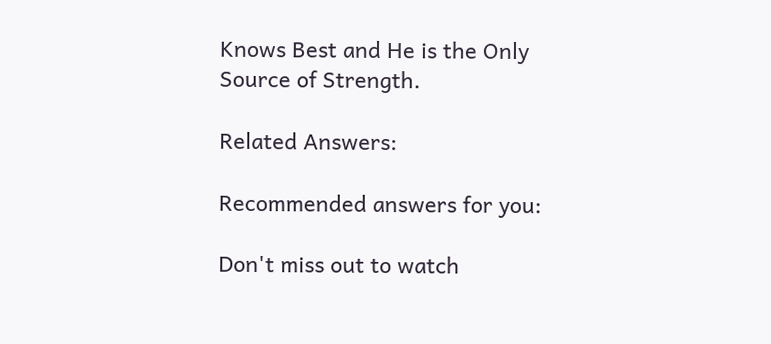Knows Best and He is the Only Source of Strength.

Related Answers:

Recommended answers for you:

Don't miss out to watch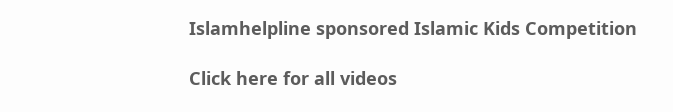Islamhelpline sponsored Islamic Kids Competition

Click here for all videos